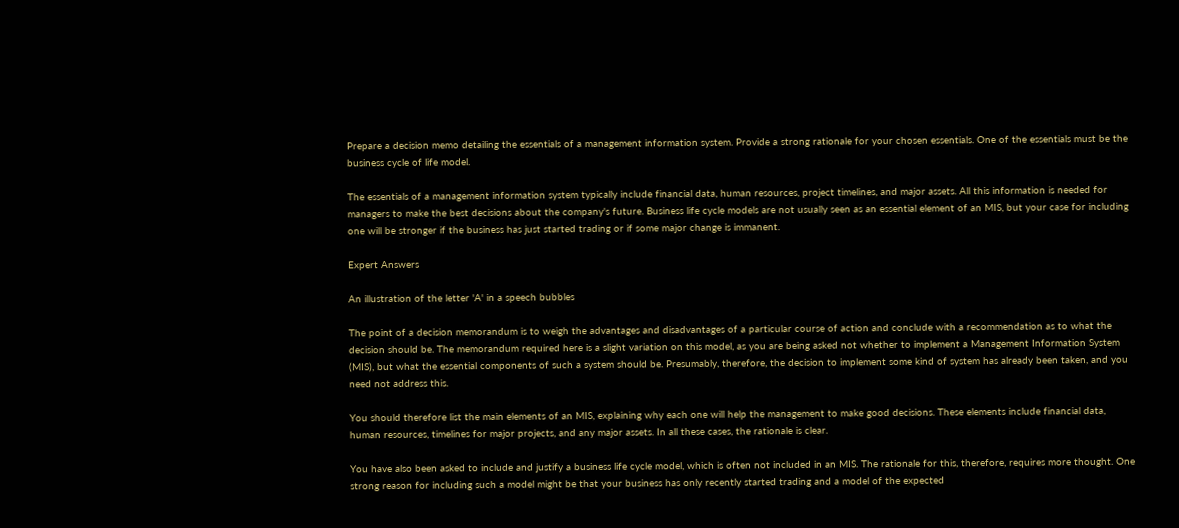Prepare a decision memo detailing the essentials of a management information system. Provide a strong rationale for your chosen essentials. One of the essentials must be the business cycle of life model.

The essentials of a management information system typically include financial data, human resources, project timelines, and major assets. All this information is needed for managers to make the best decisions about the company's future. Business life cycle models are not usually seen as an essential element of an MIS, but your case for including one will be stronger if the business has just started trading or if some major change is immanent.

Expert Answers

An illustration of the letter 'A' in a speech bubbles

The point of a decision memorandum is to weigh the advantages and disadvantages of a particular course of action and conclude with a recommendation as to what the decision should be. The memorandum required here is a slight variation on this model, as you are being asked not whether to implement a Management Information System (MIS), but what the essential components of such a system should be. Presumably, therefore, the decision to implement some kind of system has already been taken, and you need not address this.

You should therefore list the main elements of an MIS, explaining why each one will help the management to make good decisions. These elements include financial data, human resources, timelines for major projects, and any major assets. In all these cases, the rationale is clear.

You have also been asked to include and justify a business life cycle model, which is often not included in an MIS. The rationale for this, therefore, requires more thought. One strong reason for including such a model might be that your business has only recently started trading and a model of the expected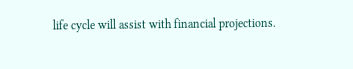life cycle will assist with financial projections.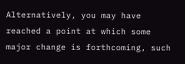Alternatively, you may have reached a point at which some major change is forthcoming, such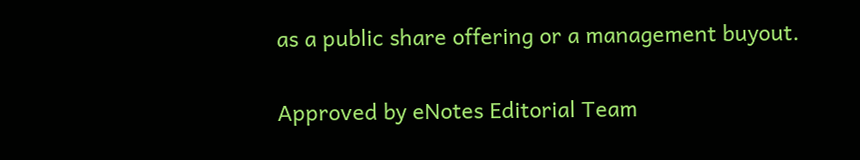as a public share offering or a management buyout.

Approved by eNotes Editorial Team